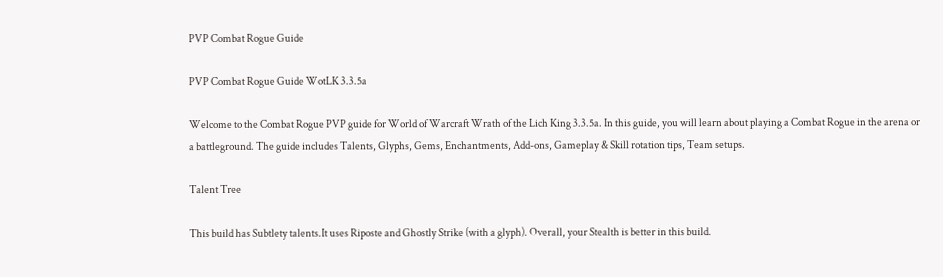PVP Combat Rogue Guide

PVP Combat Rogue Guide WotLK 3.3.5a

Welcome to the Combat Rogue PVP guide for World of Warcraft Wrath of the Lich King 3.3.5a. In this guide, you will learn about playing a Combat Rogue in the arena or a battleground. The guide includes Talents, Glyphs, Gems, Enchantments, Add-ons, Gameplay & Skill rotation tips, Team setups.

Talent Tree

This build has Subtlety talents.It uses Riposte and Ghostly Strike (with a glyph). Overall, your Stealth is better in this build.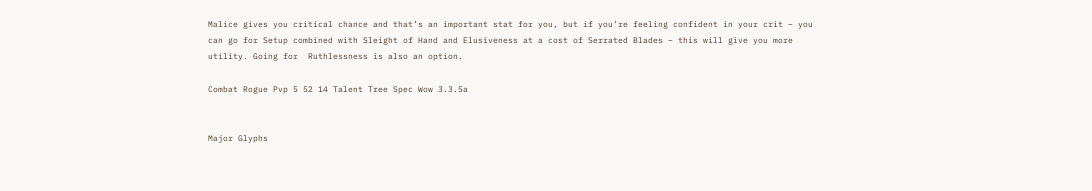Malice gives you critical chance and that’s an important stat for you, but if you’re feeling confident in your crit – you can go for Setup combined with Sleight of Hand and Elusiveness at a cost of Serrated Blades – this will give you more utility. Going for  Ruthlessness is also an option.

Combat Rogue Pvp 5 52 14 Talent Tree Spec Wow 3.3.5a


Major Glyphs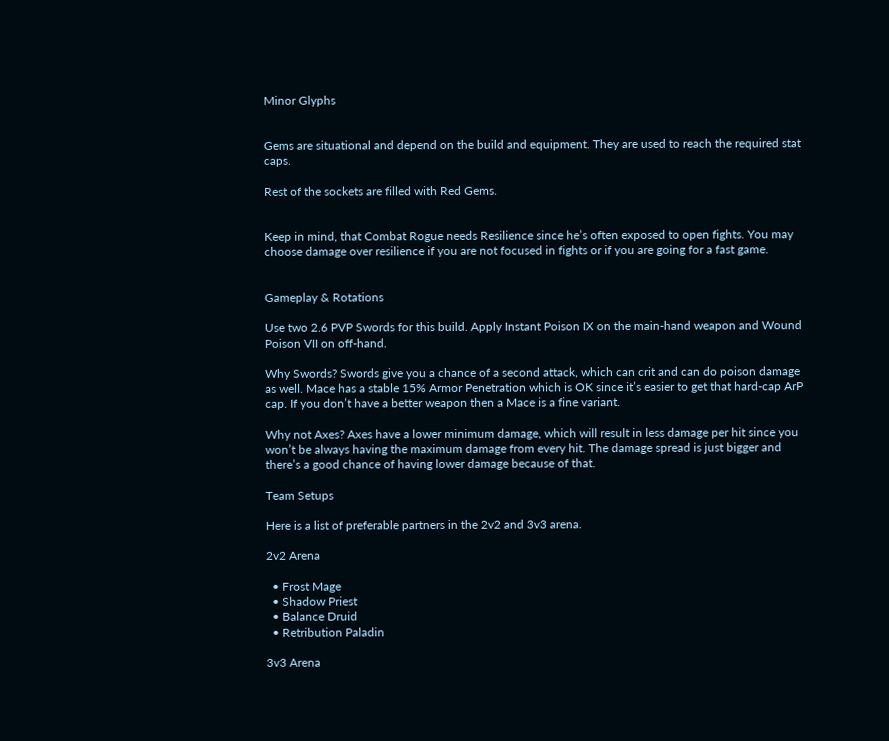Minor Glyphs


Gems are situational and depend on the build and equipment. They are used to reach the required stat caps.

Rest of the sockets are filled with Red Gems.


Keep in mind, that Combat Rogue needs Resilience since he’s often exposed to open fights. You may choose damage over resilience if you are not focused in fights or if you are going for a fast game.


Gameplay & Rotations

Use two 2.6 PVP Swords for this build. Apply Instant Poison IX on the main-hand weapon and Wound Poison VII on off-hand.

Why Swords? Swords give you a chance of a second attack, which can crit and can do poison damage as well. Mace has a stable 15% Armor Penetration which is OK since it’s easier to get that hard-cap ArP cap. If you don’t have a better weapon then a Mace is a fine variant.

Why not Axes? Axes have a lower minimum damage, which will result in less damage per hit since you won’t be always having the maximum damage from every hit. The damage spread is just bigger and there’s a good chance of having lower damage because of that.

Team Setups

Here is a list of preferable partners in the 2v2 and 3v3 arena.

2v2 Arena

  • Frost Mage
  • Shadow Priest
  • Balance Druid
  • Retribution Paladin

3v3 Arena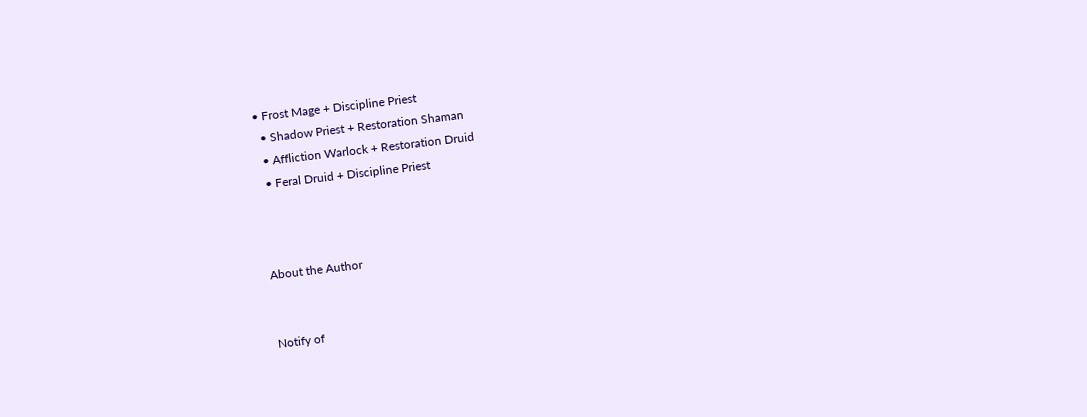• Frost Mage + Discipline Priest
  • Shadow Priest + Restoration Shaman
  • Affliction Warlock + Restoration Druid
  • Feral Druid + Discipline Priest



About the Author


Notify of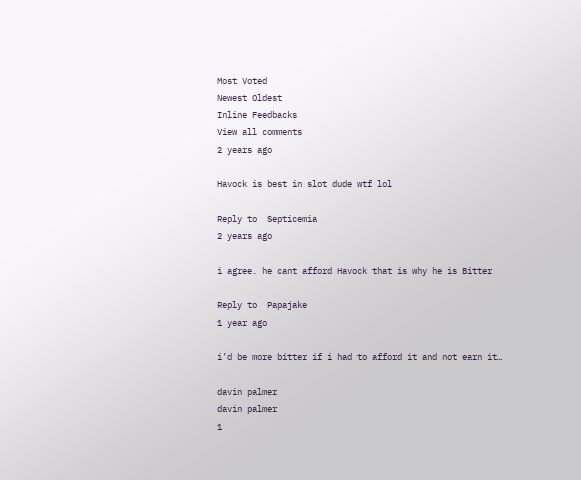Most Voted
Newest Oldest
Inline Feedbacks
View all comments
2 years ago

Havock is best in slot dude wtf lol

Reply to  Septicemia
2 years ago

i agree. he cant afford Havock that is why he is Bitter

Reply to  Papajake
1 year ago

i’d be more bitter if i had to afford it and not earn it…

davin palmer
davin palmer
1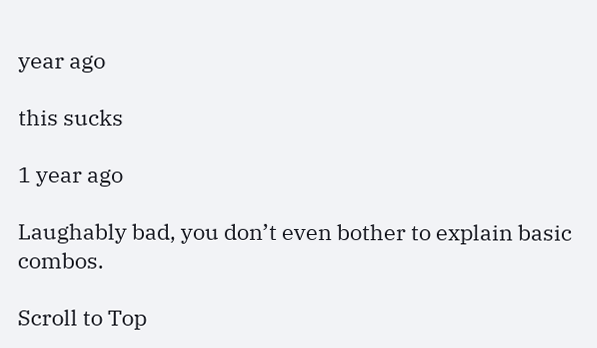year ago

this sucks

1 year ago

Laughably bad, you don’t even bother to explain basic combos.

Scroll to Top